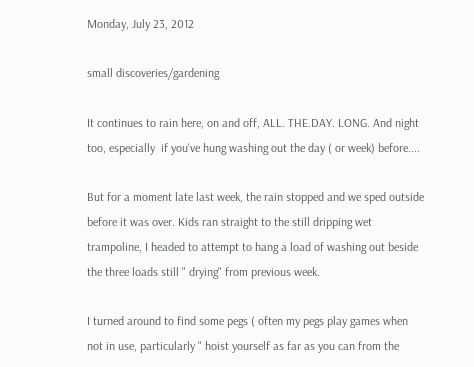Monday, July 23, 2012

small discoveries/gardening

It continues to rain here, on and off, ALL. THE.DAY. LONG. And night too, especially  if you've hung washing out the day ( or week) before....

But for a moment late last week, the rain stopped and we sped outside before it was over. Kids ran straight to the still dripping wet trampoline, I headed to attempt to hang a load of washing out beside the three loads still " drying" from previous week.

I turned around to find some pegs ( often my pegs play games when not in use, particularly " hoist yourself as far as you can from the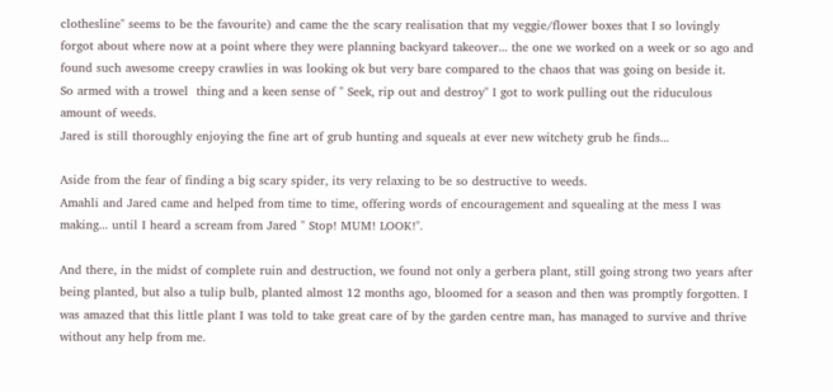clothesline" seems to be the favourite) and came the the scary realisation that my veggie/flower boxes that I so lovingly forgot about where now at a point where they were planning backyard takeover... the one we worked on a week or so ago and found such awesome creepy crawlies in was looking ok but very bare compared to the chaos that was going on beside it.
So armed with a trowel  thing and a keen sense of " Seek, rip out and destroy" I got to work pulling out the riduculous amount of weeds.
Jared is still thoroughly enjoying the fine art of grub hunting and squeals at ever new witchety grub he finds...

Aside from the fear of finding a big scary spider, its very relaxing to be so destructive to weeds.
Amahli and Jared came and helped from time to time, offering words of encouragement and squealing at the mess I was making... until I heard a scream from Jared " Stop! MUM! LOOK!".

And there, in the midst of complete ruin and destruction, we found not only a gerbera plant, still going strong two years after being planted, but also a tulip bulb, planted almost 12 months ago, bloomed for a season and then was promptly forgotten. I was amazed that this little plant I was told to take great care of by the garden centre man, has managed to survive and thrive without any help from me.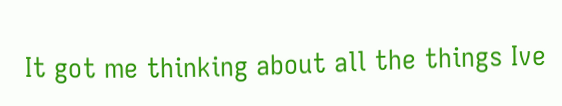It got me thinking about all the things Ive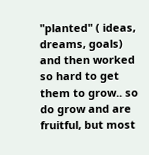"planted" ( ideas, dreams, goals) and then worked so hard to get them to grow.. so do grow and are fruitful, but most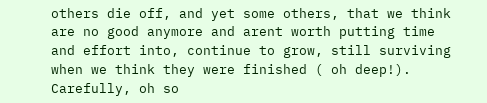others die off, and yet some others, that we think are no good anymore and arent worth putting time and effort into, continue to grow, still surviving when we think they were finished ( oh deep!).
Carefully, oh so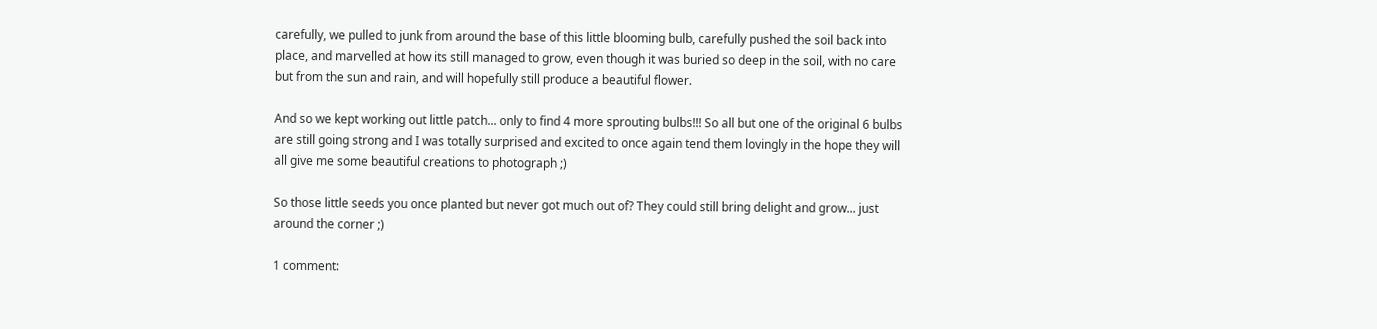carefully, we pulled to junk from around the base of this little blooming bulb, carefully pushed the soil back into place, and marvelled at how its still managed to grow, even though it was buried so deep in the soil, with no care but from the sun and rain, and will hopefully still produce a beautiful flower.

And so we kept working out little patch... only to find 4 more sprouting bulbs!!! So all but one of the original 6 bulbs are still going strong and I was totally surprised and excited to once again tend them lovingly in the hope they will all give me some beautiful creations to photograph ;)

So those little seeds you once planted but never got much out of? They could still bring delight and grow... just around the corner ;)

1 comment: